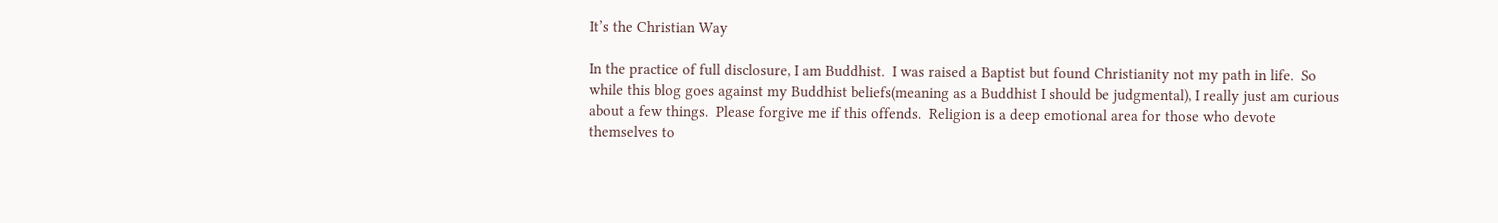It’s the Christian Way

In the practice of full disclosure, I am Buddhist.  I was raised a Baptist but found Christianity not my path in life.  So while this blog goes against my Buddhist beliefs(meaning as a Buddhist I should be judgmental), I really just am curious about a few things.  Please forgive me if this offends.  Religion is a deep emotional area for those who devote themselves to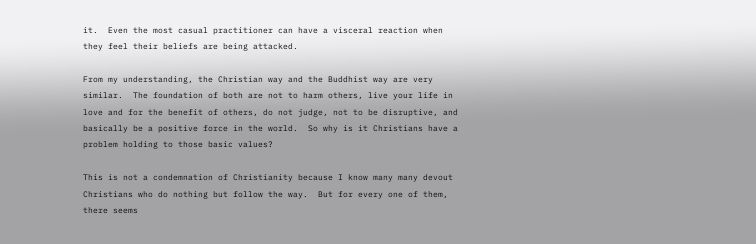it.  Even the most casual practitioner can have a visceral reaction when they feel their beliefs are being attacked.

From my understanding, the Christian way and the Buddhist way are very similar.  The foundation of both are not to harm others, live your life in love and for the benefit of others, do not judge, not to be disruptive, and basically be a positive force in the world.  So why is it Christians have a problem holding to those basic values?

This is not a condemnation of Christianity because I know many many devout Christians who do nothing but follow the way.  But for every one of them, there seems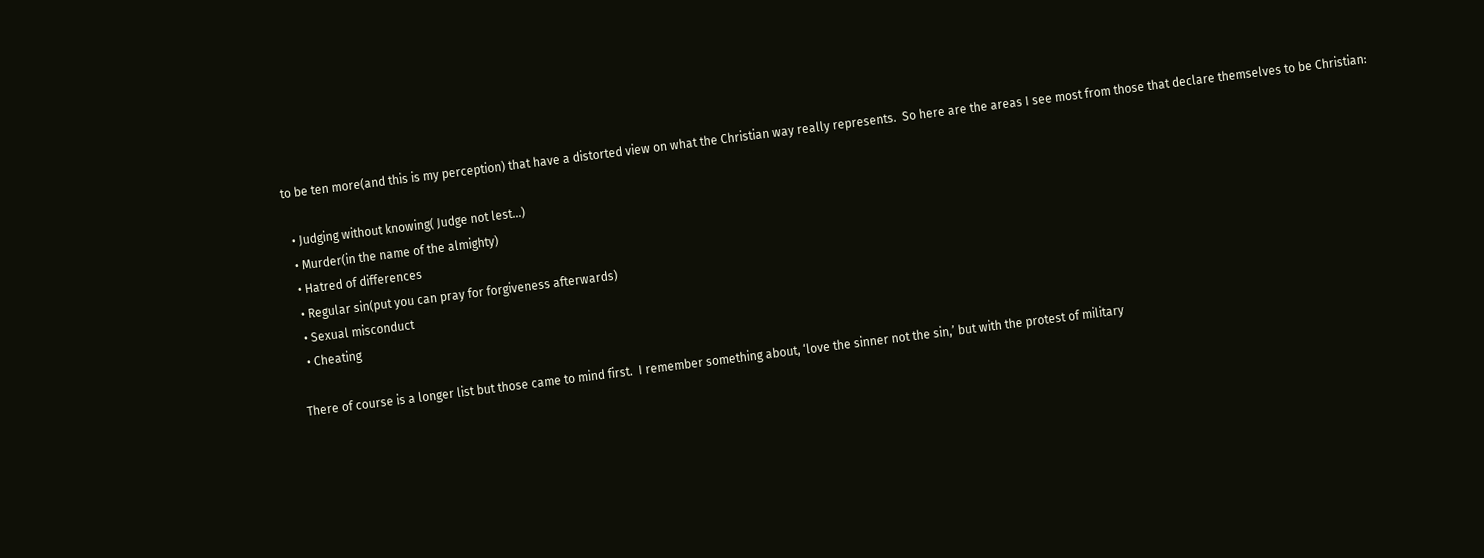to be ten more(and this is my perception) that have a distorted view on what the Christian way really represents.  So here are the areas I see most from those that declare themselves to be Christian:

  • Judging without knowing( Judge not lest…)
  • Murder(in the name of the almighty)
  • Hatred of differences
  • Regular sin(put you can pray for forgiveness afterwards)
  • Sexual misconduct
  • Cheating

There of course is a longer list but those came to mind first.  I remember something about, ‘love the sinner not the sin,’ but with the protest of military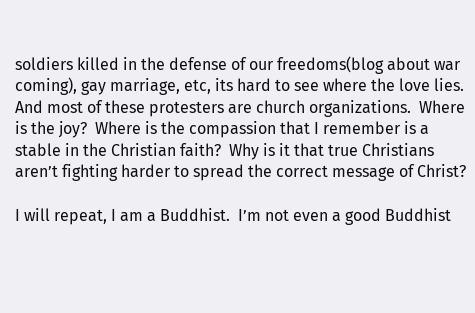soldiers killed in the defense of our freedoms(blog about war coming), gay marriage, etc, its hard to see where the love lies.  And most of these protesters are church organizations.  Where is the joy?  Where is the compassion that I remember is a stable in the Christian faith?  Why is it that true Christians aren’t fighting harder to spread the correct message of Christ?

I will repeat, I am a Buddhist.  I’m not even a good Buddhist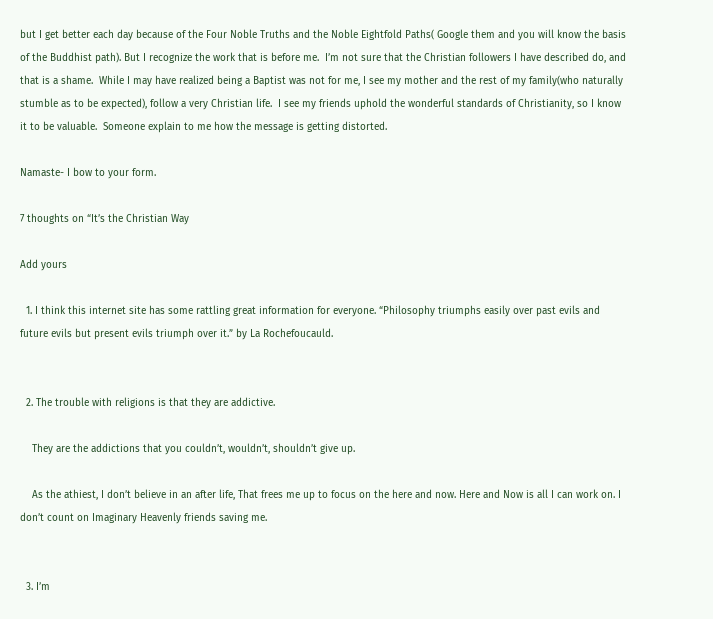but I get better each day because of the Four Noble Truths and the Noble Eightfold Paths( Google them and you will know the basis of the Buddhist path). But I recognize the work that is before me.  I’m not sure that the Christian followers I have described do, and that is a shame.  While I may have realized being a Baptist was not for me, I see my mother and the rest of my family(who naturally stumble as to be expected), follow a very Christian life.  I see my friends uphold the wonderful standards of Christianity, so I know it to be valuable.  Someone explain to me how the message is getting distorted.

Namaste- I bow to your form.

7 thoughts on “It’s the Christian Way

Add yours

  1. I think this internet site has some rattling great information for everyone. “Philosophy triumphs easily over past evils and future evils but present evils triumph over it.” by La Rochefoucauld.


  2. The trouble with religions is that they are addictive.

    They are the addictions that you couldn’t, wouldn’t, shouldn’t give up.

    As the athiest, I don’t believe in an after life, That frees me up to focus on the here and now. Here and Now is all I can work on. I don’t count on Imaginary Heavenly friends saving me.


  3. I’m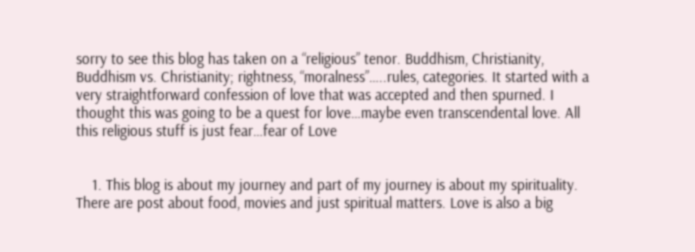sorry to see this blog has taken on a “religious” tenor. Buddhism, Christianity, Buddhism vs. Christianity; rightness, “moralness”…..rules, categories. It started with a very straightforward confession of love that was accepted and then spurned. I thought this was going to be a quest for love…maybe even transcendental love. All this religious stuff is just fear…fear of Love


    1. This blog is about my journey and part of my journey is about my spirituality. There are post about food, movies and just spiritual matters. Love is also a big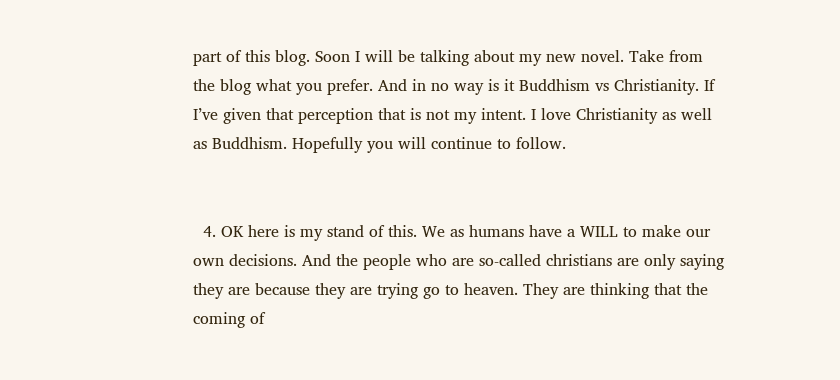part of this blog. Soon I will be talking about my new novel. Take from the blog what you prefer. And in no way is it Buddhism vs Christianity. If I’ve given that perception that is not my intent. I love Christianity as well as Buddhism. Hopefully you will continue to follow.


  4. OK here is my stand of this. We as humans have a WILL to make our own decisions. And the people who are so-called christians are only saying they are because they are trying go to heaven. They are thinking that the coming of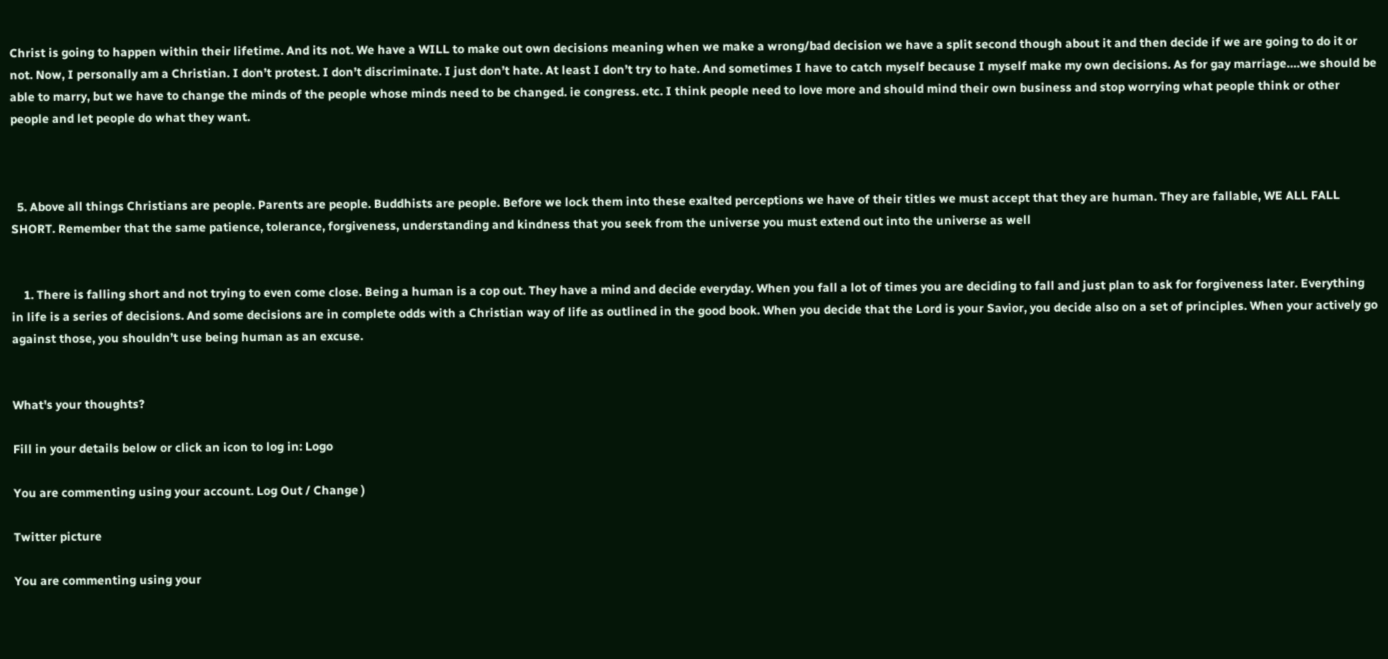Christ is going to happen within their lifetime. And its not. We have a WILL to make out own decisions meaning when we make a wrong/bad decision we have a split second though about it and then decide if we are going to do it or not. Now, I personally am a Christian. I don’t protest. I don’t discriminate. I just don’t hate. At least I don’t try to hate. And sometimes I have to catch myself because I myself make my own decisions. As for gay marriage….we should be able to marry, but we have to change the minds of the people whose minds need to be changed. ie congress. etc. I think people need to love more and should mind their own business and stop worrying what people think or other people and let people do what they want.



  5. Above all things Christians are people. Parents are people. Buddhists are people. Before we lock them into these exalted perceptions we have of their titles we must accept that they are human. They are fallable, WE ALL FALL SHORT. Remember that the same patience, tolerance, forgiveness, understanding and kindness that you seek from the universe you must extend out into the universe as well


    1. There is falling short and not trying to even come close. Being a human is a cop out. They have a mind and decide everyday. When you fall a lot of times you are deciding to fall and just plan to ask for forgiveness later. Everything in life is a series of decisions. And some decisions are in complete odds with a Christian way of life as outlined in the good book. When you decide that the Lord is your Savior, you decide also on a set of principles. When your actively go against those, you shouldn’t use being human as an excuse.


What's your thoughts?

Fill in your details below or click an icon to log in: Logo

You are commenting using your account. Log Out / Change )

Twitter picture

You are commenting using your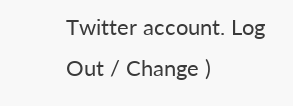Twitter account. Log Out / Change )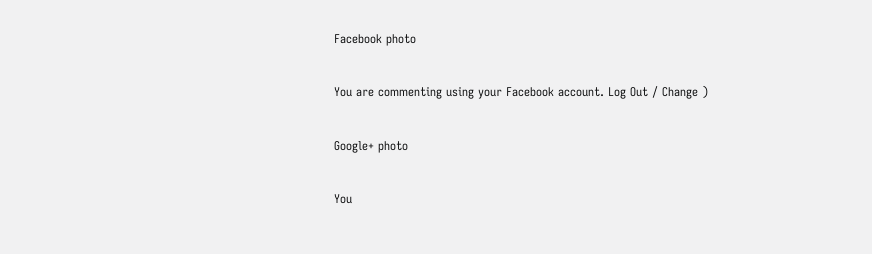Facebook photo

You are commenting using your Facebook account. Log Out / Change )

Google+ photo

You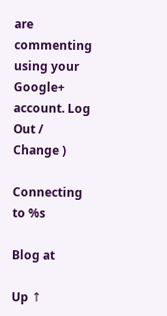are commenting using your Google+ account. Log Out / Change )

Connecting to %s

Blog at

Up ↑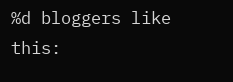%d bloggers like this: